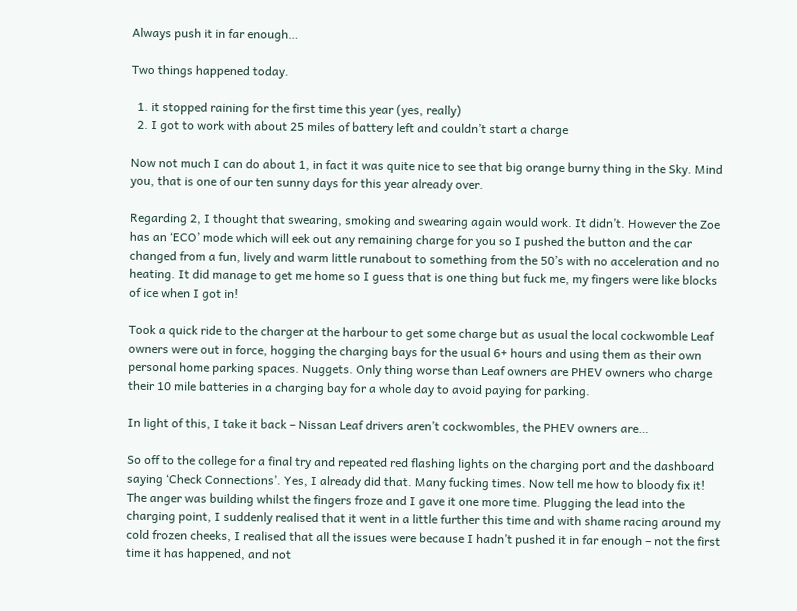Always push it in far enough…

Two things happened today.

  1. it stopped raining for the first time this year (yes, really)
  2. I got to work with about 25 miles of battery left and couldn’t start a charge

Now not much I can do about 1, in fact it was quite nice to see that big orange burny thing in the Sky. Mind you, that is one of our ten sunny days for this year already over.

Regarding 2, I thought that swearing, smoking and swearing again would work. It didn’t. However the Zoe has an ‘ECO’ mode which will eek out any remaining charge for you so I pushed the button and the car changed from a fun, lively and warm little runabout to something from the 50’s with no acceleration and no heating. It did manage to get me home so I guess that is one thing but fuck me, my fingers were like blocks of ice when I got in!

Took a quick ride to the charger at the harbour to get some charge but as usual the local cockwomble Leaf owners were out in force, hogging the charging bays for the usual 6+ hours and using them as their own personal home parking spaces. Nuggets. Only thing worse than Leaf owners are PHEV owners who charge their 10 mile batteries in a charging bay for a whole day to avoid paying for parking.

In light of this, I take it back – Nissan Leaf drivers aren’t cockwombles, the PHEV owners are…

So off to the college for a final try and repeated red flashing lights on the charging port and the dashboard saying ‘Check Connections’. Yes, I already did that. Many fucking times. Now tell me how to bloody fix it! The anger was building whilst the fingers froze and I gave it one more time. Plugging the lead into the charging point, I suddenly realised that it went in a little further this time and with shame racing around my cold frozen cheeks, I realised that all the issues were because I hadn’t pushed it in far enough – not the first time it has happened, and not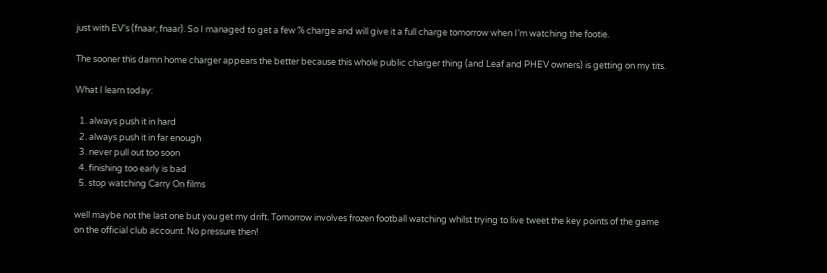just with EV’s (fnaar, fnaar). So I managed to get a few % charge and will give it a full charge tomorrow when I’m watching the footie.

The sooner this damn home charger appears the better because this whole public charger thing (and Leaf and PHEV owners) is getting on my tits.

What I learn today:

  1. always push it in hard
  2. always push it in far enough
  3. never pull out too soon
  4. finishing too early is bad
  5. stop watching Carry On films

well maybe not the last one but you get my drift. Tomorrow involves frozen football watching whilst trying to live tweet the key points of the game on the official club account. No pressure then!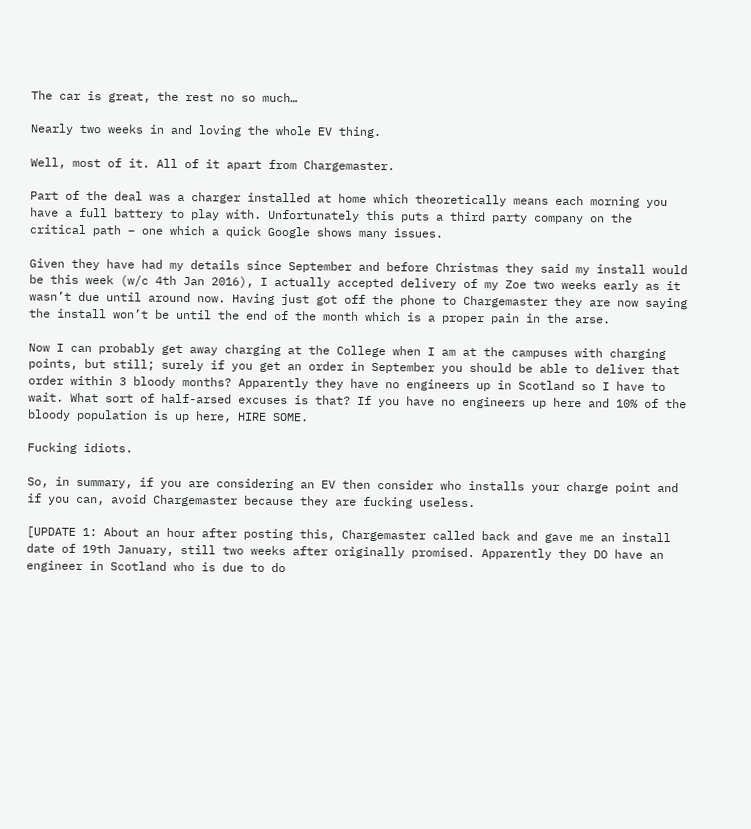The car is great, the rest no so much…

Nearly two weeks in and loving the whole EV thing.

Well, most of it. All of it apart from Chargemaster.

Part of the deal was a charger installed at home which theoretically means each morning you have a full battery to play with. Unfortunately this puts a third party company on the critical path – one which a quick Google shows many issues.

Given they have had my details since September and before Christmas they said my install would be this week (w/c 4th Jan 2016), I actually accepted delivery of my Zoe two weeks early as it wasn’t due until around now. Having just got off the phone to Chargemaster they are now saying the install won’t be until the end of the month which is a proper pain in the arse.

Now I can probably get away charging at the College when I am at the campuses with charging points, but still; surely if you get an order in September you should be able to deliver that order within 3 bloody months? Apparently they have no engineers up in Scotland so I have to wait. What sort of half-arsed excuses is that? If you have no engineers up here and 10% of the bloody population is up here, HIRE SOME.

Fucking idiots.

So, in summary, if you are considering an EV then consider who installs your charge point and if you can, avoid Chargemaster because they are fucking useless.

[UPDATE 1: About an hour after posting this, Chargemaster called back and gave me an install date of 19th January, still two weeks after originally promised. Apparently they DO have an engineer in Scotland who is due to do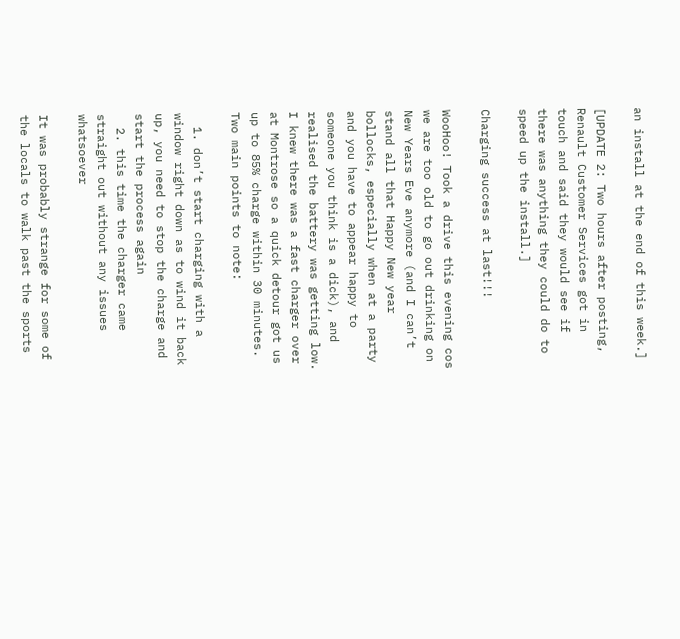an install at the end of this week.]

[UPDATE 2: Two hours after posting, Renault Customer Services got in touch and said they would see if there was anything they could do to speed up the install.]

Charging success at last!!!

WooHoo! Took a drive this evening cos we are too old to go out drinking on New Years Eve anymore (and I can’t stand all that Happy New year bollocks, especially when at a party and you have to appear happy to someone you think is a dick), and realised the battery was getting low. I knew there was a fast charger over at Montrose so a quick detour got us up to 85% charge within 30 minutes. Two main points to note:

  1. don’t start charging with a window right down as to wind it back up, you need to stop the charge and start the process again
  2. this time the charger came straight out without any issues whatsoever

It was probably strange for some of the locals to walk past the sports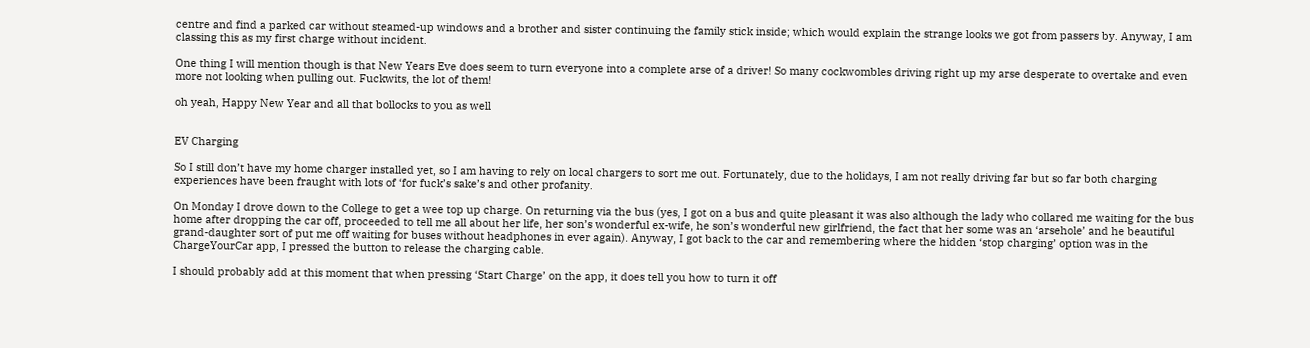centre and find a parked car without steamed-up windows and a brother and sister continuing the family stick inside; which would explain the strange looks we got from passers by. Anyway, I am classing this as my first charge without incident.

One thing I will mention though is that New Years Eve does seem to turn everyone into a complete arse of a driver! So many cockwombles driving right up my arse desperate to overtake and even more not looking when pulling out. Fuckwits, the lot of them!

oh yeah, Happy New Year and all that bollocks to you as well


EV Charging

So I still don’t have my home charger installed yet, so I am having to rely on local chargers to sort me out. Fortunately, due to the holidays, I am not really driving far but so far both charging experiences have been fraught with lots of ‘for fuck’s sake’s and other profanity.

On Monday I drove down to the College to get a wee top up charge. On returning via the bus (yes, I got on a bus and quite pleasant it was also although the lady who collared me waiting for the bus home after dropping the car off, proceeded to tell me all about her life, her son’s wonderful ex-wife, he son’s wonderful new girlfriend, the fact that her some was an ‘arsehole’ and he beautiful grand-daughter sort of put me off waiting for buses without headphones in ever again). Anyway, I got back to the car and remembering where the hidden ‘stop charging’ option was in the ChargeYourCar app, I pressed the button to release the charging cable.

I should probably add at this moment that when pressing ‘Start Charge’ on the app, it does tell you how to turn it off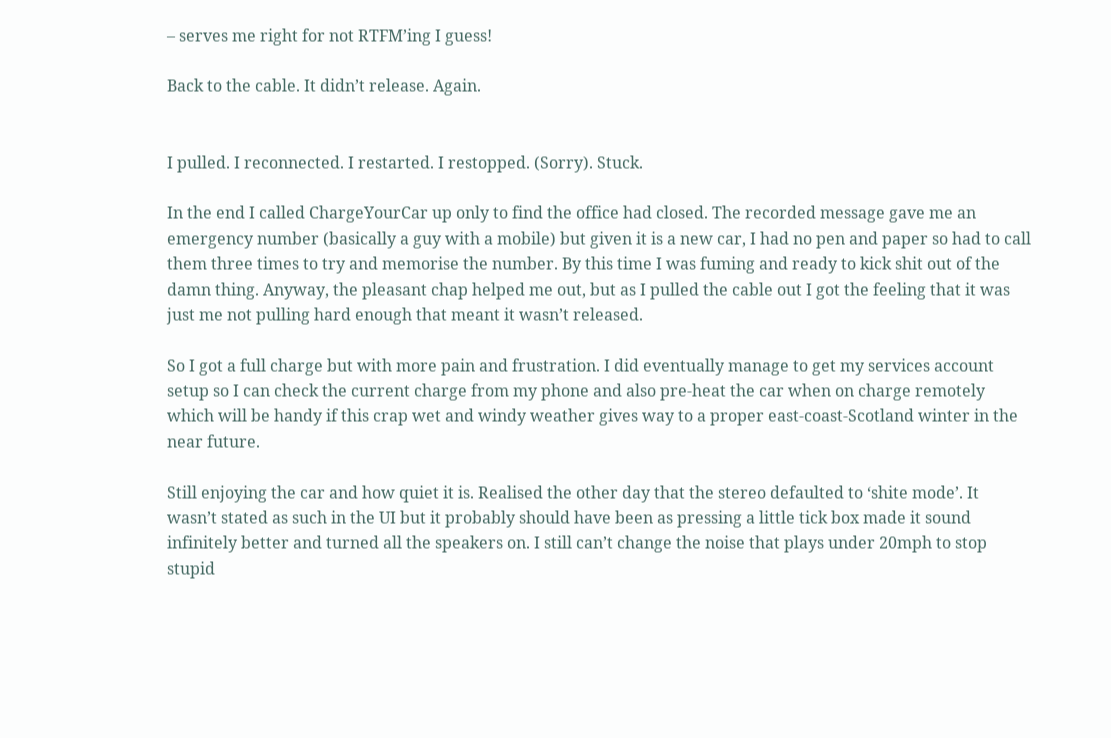– serves me right for not RTFM’ing I guess!

Back to the cable. It didn’t release. Again.


I pulled. I reconnected. I restarted. I restopped. (Sorry). Stuck.

In the end I called ChargeYourCar up only to find the office had closed. The recorded message gave me an emergency number (basically a guy with a mobile) but given it is a new car, I had no pen and paper so had to call them three times to try and memorise the number. By this time I was fuming and ready to kick shit out of the damn thing. Anyway, the pleasant chap helped me out, but as I pulled the cable out I got the feeling that it was just me not pulling hard enough that meant it wasn’t released.

So I got a full charge but with more pain and frustration. I did eventually manage to get my services account setup so I can check the current charge from my phone and also pre-heat the car when on charge remotely which will be handy if this crap wet and windy weather gives way to a proper east-coast-Scotland winter in the near future.

Still enjoying the car and how quiet it is. Realised the other day that the stereo defaulted to ‘shite mode’. It wasn’t stated as such in the UI but it probably should have been as pressing a little tick box made it sound infinitely better and turned all the speakers on. I still can’t change the noise that plays under 20mph to stop stupid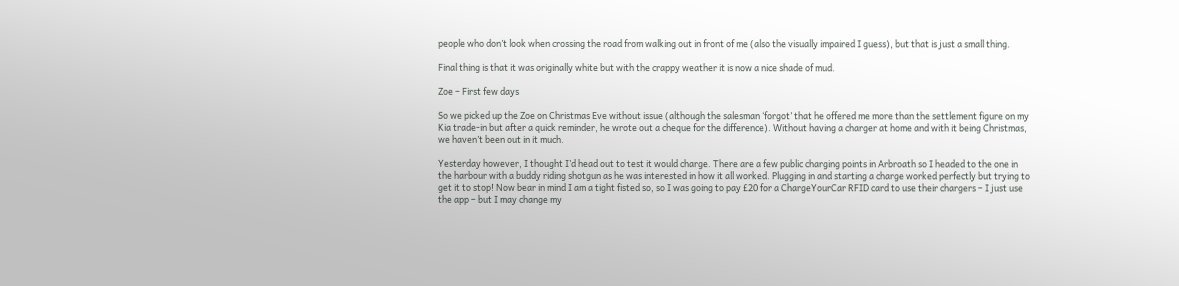people who don’t look when crossing the road from walking out in front of me (also the visually impaired I guess), but that is just a small thing.

Final thing is that it was originally white but with the crappy weather it is now a nice shade of mud.

Zoe – First few days

So we picked up the Zoe on Christmas Eve without issue (although the salesman ‘forgot’ that he offered me more than the settlement figure on my Kia trade-in but after a quick reminder, he wrote out a cheque for the difference). Without having a charger at home and with it being Christmas, we haven’t been out in it much.

Yesterday however, I thought I’d head out to test it would charge. There are a few public charging points in Arbroath so I headed to the one in the harbour with a buddy riding shotgun as he was interested in how it all worked. Plugging in and starting a charge worked perfectly but trying to get it to stop! Now bear in mind I am a tight fisted so, so I was going to pay £20 for a ChargeYourCar RFID card to use their chargers – I just use the app – but I may change my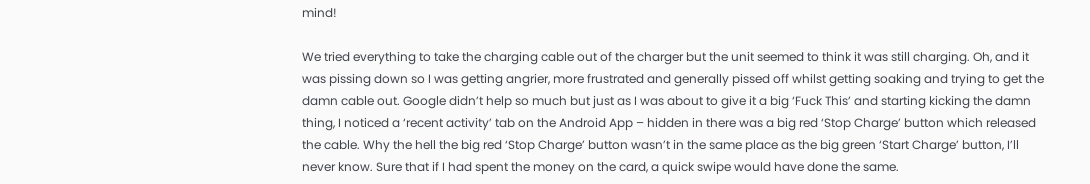mind!

We tried everything to take the charging cable out of the charger but the unit seemed to think it was still charging. Oh, and it was pissing down so I was getting angrier, more frustrated and generally pissed off whilst getting soaking and trying to get the damn cable out. Google didn’t help so much but just as I was about to give it a big ‘Fuck This’ and starting kicking the damn thing, I noticed a ‘recent activity’ tab on the Android App – hidden in there was a big red ‘Stop Charge’ button which released the cable. Why the hell the big red ‘Stop Charge’ button wasn’t in the same place as the big green ‘Start Charge’ button, I’ll never know. Sure that if I had spent the money on the card, a quick swipe would have done the same.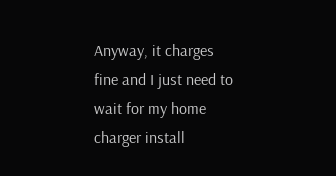Anyway, it charges fine and I just need to wait for my home charger install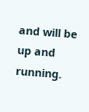and will be up and running.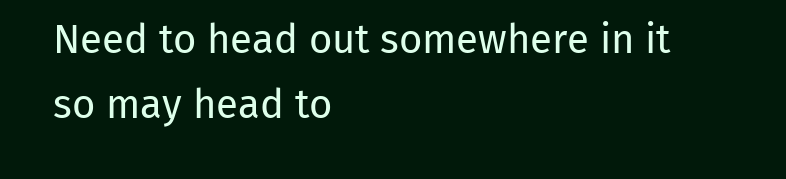Need to head out somewhere in it so may head to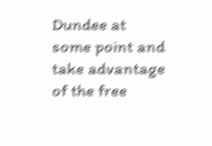Dundee at some point and take advantage of the free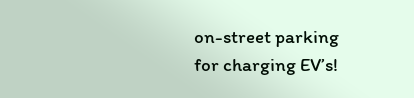on-street parking for charging EV’s!